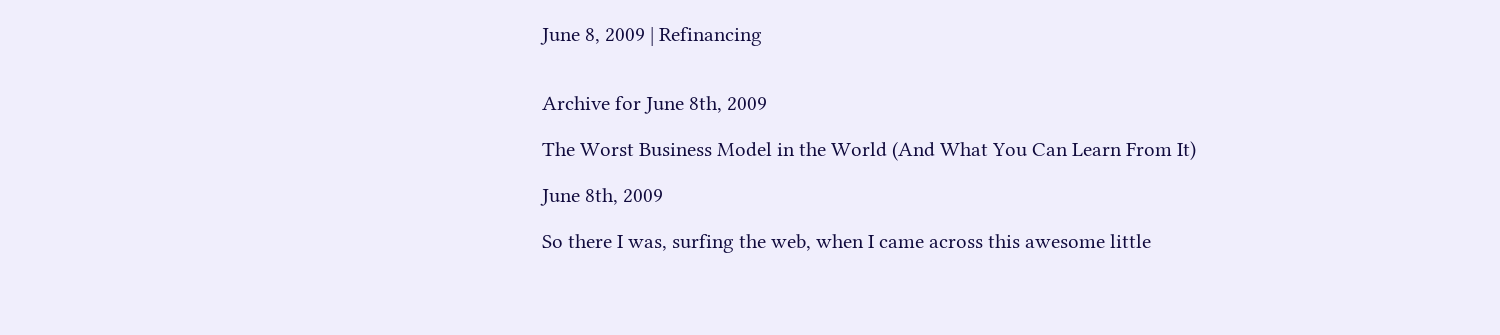June 8, 2009 | Refinancing


Archive for June 8th, 2009

The Worst Business Model in the World (And What You Can Learn From It)

June 8th, 2009

So there I was, surfing the web, when I came across this awesome little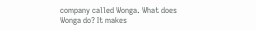company called Wonga. What does Wonga do? It makes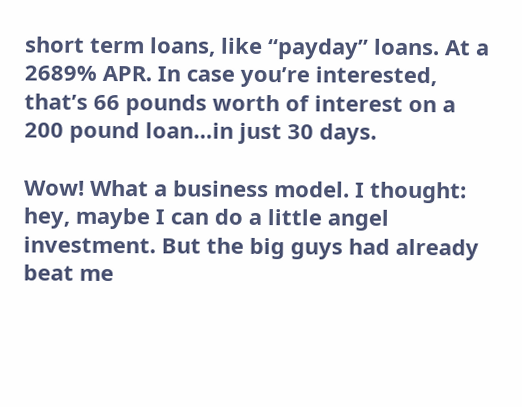short term loans, like “payday” loans. At a 2689% APR. In case you’re interested, that’s 66 pounds worth of interest on a 200 pound loan…in just 30 days.

Wow! What a business model. I thought: hey, maybe I can do a little angel investment. But the big guys had already beat me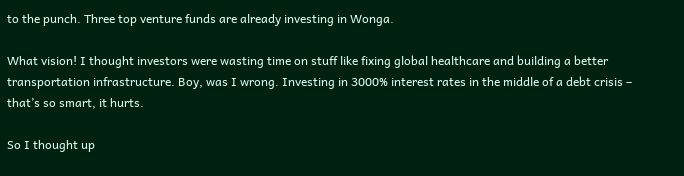to the punch. Three top venture funds are already investing in Wonga.

What vision! I thought investors were wasting time on stuff like fixing global healthcare and building a better transportation infrastructure. Boy, was I wrong. Investing in 3000% interest rates in the middle of a debt crisis – that’s so smart, it hurts.

So I thought up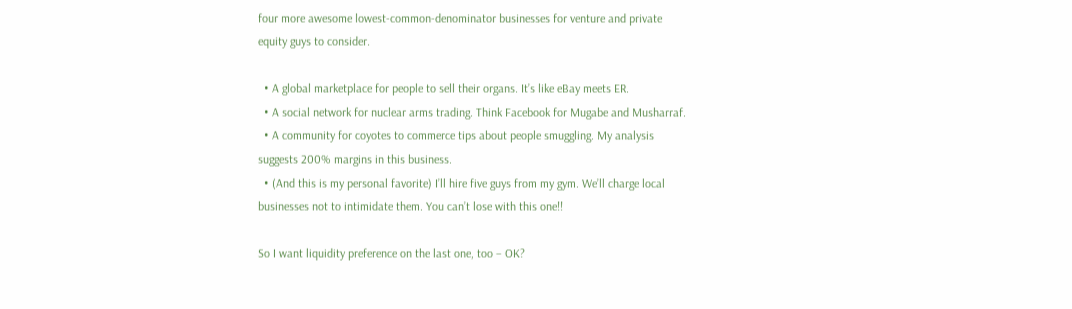four more awesome lowest-common-denominator businesses for venture and private equity guys to consider.

  • A global marketplace for people to sell their organs. It’s like eBay meets ER.
  • A social network for nuclear arms trading. Think Facebook for Mugabe and Musharraf.
  • A community for coyotes to commerce tips about people smuggling. My analysis suggests 200% margins in this business.
  • (And this is my personal favorite) I’ll hire five guys from my gym. We’ll charge local businesses not to intimidate them. You can’t lose with this one!!

So I want liquidity preference on the last one, too – OK?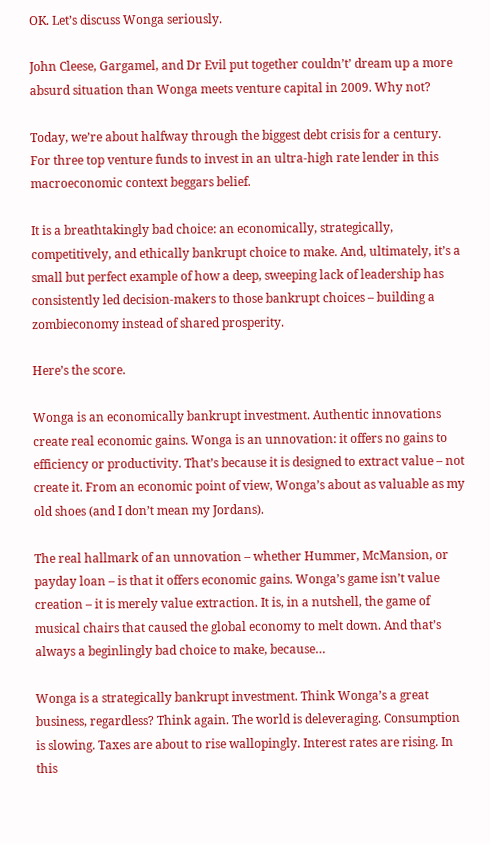OK. Let’s discuss Wonga seriously.

John Cleese, Gargamel, and Dr Evil put together couldn’t’ dream up a more absurd situation than Wonga meets venture capital in 2009. Why not?

Today, we’re about halfway through the biggest debt crisis for a century. For three top venture funds to invest in an ultra-high rate lender in this macroeconomic context beggars belief.

It is a breathtakingly bad choice: an economically, strategically, competitively, and ethically bankrupt choice to make. And, ultimately, it’s a small but perfect example of how a deep, sweeping lack of leadership has consistently led decision-makers to those bankrupt choices – building a zombieconomy instead of shared prosperity.

Here’s the score.

Wonga is an economically bankrupt investment. Authentic innovations create real economic gains. Wonga is an unnovation: it offers no gains to efficiency or productivity. That’s because it is designed to extract value – not create it. From an economic point of view, Wonga’s about as valuable as my old shoes (and I don’t mean my Jordans).

The real hallmark of an unnovation – whether Hummer, McMansion, or payday loan – is that it offers economic gains. Wonga’s game isn’t value creation – it is merely value extraction. It is, in a nutshell, the game of musical chairs that caused the global economy to melt down. And that’s always a beginlingly bad choice to make, because…

Wonga is a strategically bankrupt investment. Think Wonga’s a great business, regardless? Think again. The world is deleveraging. Consumption is slowing. Taxes are about to rise wallopingly. Interest rates are rising. In this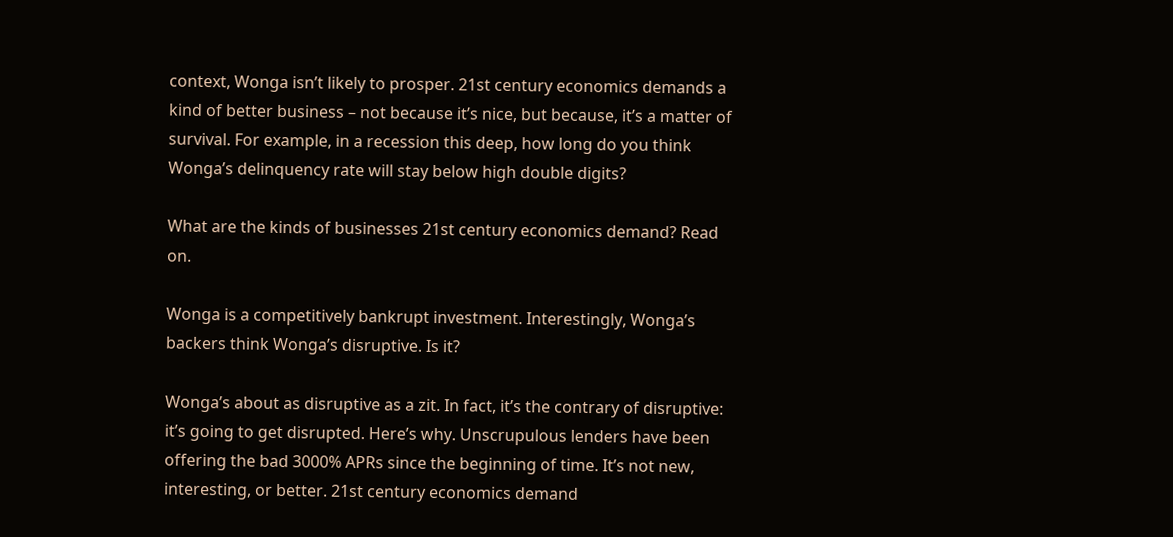context, Wonga isn’t likely to prosper. 21st century economics demands a kind of better business – not because it’s nice, but because, it’s a matter of survival. For example, in a recession this deep, how long do you think Wonga’s delinquency rate will stay below high double digits?

What are the kinds of businesses 21st century economics demand? Read on.

Wonga is a competitively bankrupt investment. Interestingly, Wonga’s backers think Wonga’s disruptive. Is it?

Wonga’s about as disruptive as a zit. In fact, it’s the contrary of disruptive: it’s going to get disrupted. Here’s why. Unscrupulous lenders have been offering the bad 3000% APRs since the beginning of time. It’s not new, interesting, or better. 21st century economics demand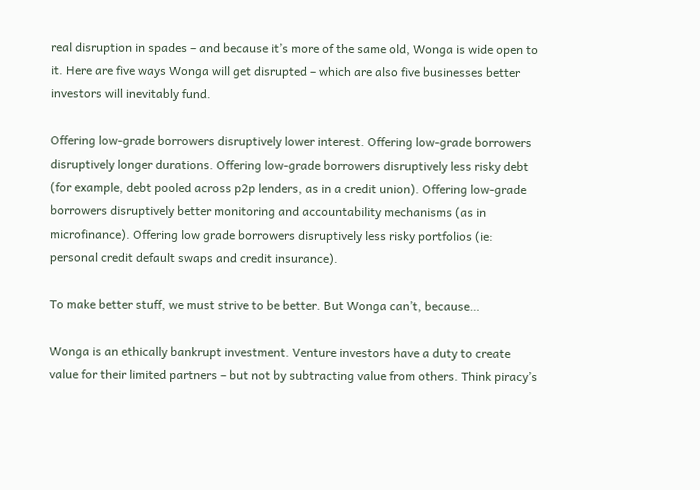real disruption in spades – and because it’s more of the same old, Wonga is wide open to it. Here are five ways Wonga will get disrupted – which are also five businesses better investors will inevitably fund.

Offering low-grade borrowers disruptively lower interest. Offering low-grade borrowers disruptively longer durations. Offering low-grade borrowers disruptively less risky debt (for example, debt pooled across p2p lenders, as in a credit union). Offering low-grade borrowers disruptively better monitoring and accountability mechanisms (as in microfinance). Offering low grade borrowers disruptively less risky portfolios (ie: personal credit default swaps and credit insurance).

To make better stuff, we must strive to be better. But Wonga can’t, because…

Wonga is an ethically bankrupt investment. Venture investors have a duty to create value for their limited partners – but not by subtracting value from others. Think piracy’s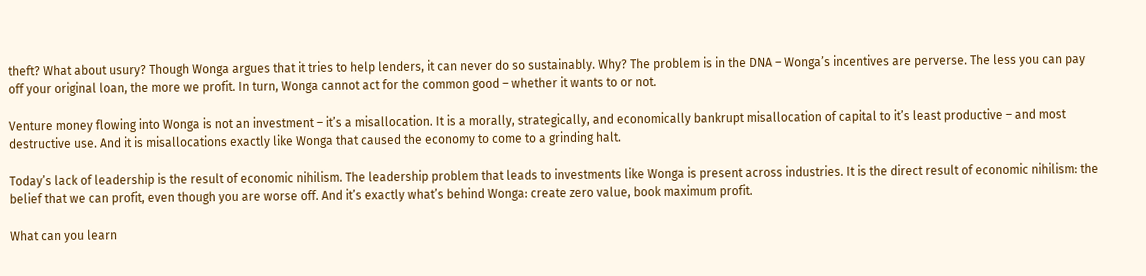theft? What about usury? Though Wonga argues that it tries to help lenders, it can never do so sustainably. Why? The problem is in the DNA – Wonga’s incentives are perverse. The less you can pay off your original loan, the more we profit. In turn, Wonga cannot act for the common good – whether it wants to or not.

Venture money flowing into Wonga is not an investment – it’s a misallocation. It is a morally, strategically, and economically bankrupt misallocation of capital to it’s least productive – and most destructive use. And it is misallocations exactly like Wonga that caused the economy to come to a grinding halt.

Today’s lack of leadership is the result of economic nihilism. The leadership problem that leads to investments like Wonga is present across industries. It is the direct result of economic nihilism: the belief that we can profit, even though you are worse off. And it’s exactly what’s behind Wonga: create zero value, book maximum profit.

What can you learn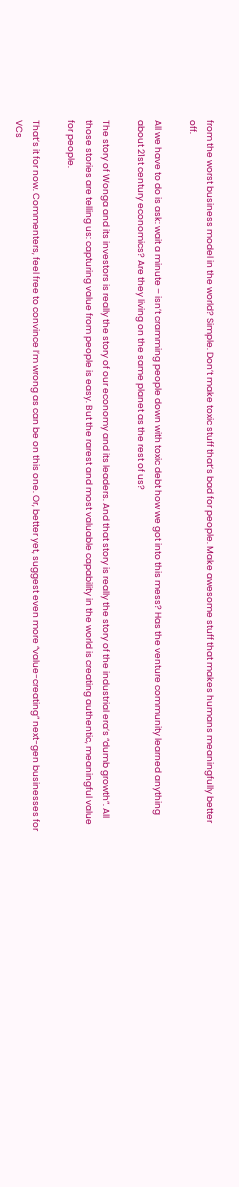from the worst business model in the world? Simple. Don’t make toxic stuff that’s bad for people. Make awesome stuff that makes humans meaningfully better off.

All we have to do is ask: wait a minute – isn’t cramming people down with toxic debt how we got into this mess? Has the venture community learned anything about 21st century economics? Are they living on the same planet as the rest of us?

The story of Wonga and its investors is really the story of our economy and its leaders. And that story is really the story of the industrial era’s “dumb growth”. All those stories are telling us: capturing value from people is easy. But the rarest and most valuable capability in the world is creating authentic, meaningful value for people.

That’s it for now. Commenters, feel free to convince I’m wrong as can be on this one. Or, better yet, suggest even more “value-creating” next-gen businesses for VCs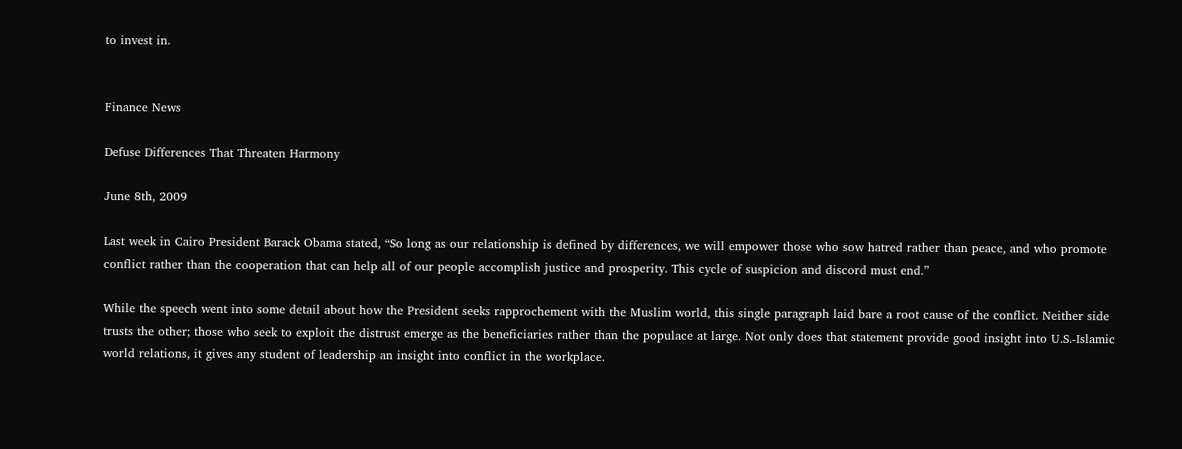to invest in.


Finance News

Defuse Differences That Threaten Harmony

June 8th, 2009

Last week in Cairo President Barack Obama stated, “So long as our relationship is defined by differences, we will empower those who sow hatred rather than peace, and who promote conflict rather than the cooperation that can help all of our people accomplish justice and prosperity. This cycle of suspicion and discord must end.”

While the speech went into some detail about how the President seeks rapprochement with the Muslim world, this single paragraph laid bare a root cause of the conflict. Neither side trusts the other; those who seek to exploit the distrust emerge as the beneficiaries rather than the populace at large. Not only does that statement provide good insight into U.S.-Islamic world relations, it gives any student of leadership an insight into conflict in the workplace.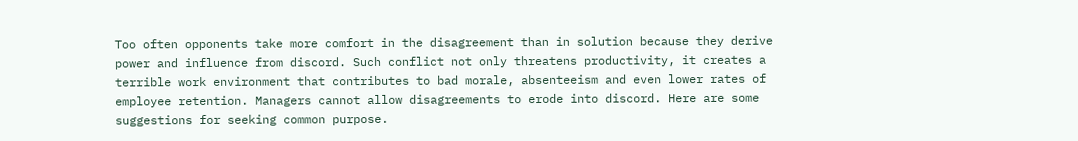Too often opponents take more comfort in the disagreement than in solution because they derive power and influence from discord. Such conflict not only threatens productivity, it creates a terrible work environment that contributes to bad morale, absenteeism and even lower rates of employee retention. Managers cannot allow disagreements to erode into discord. Here are some suggestions for seeking common purpose.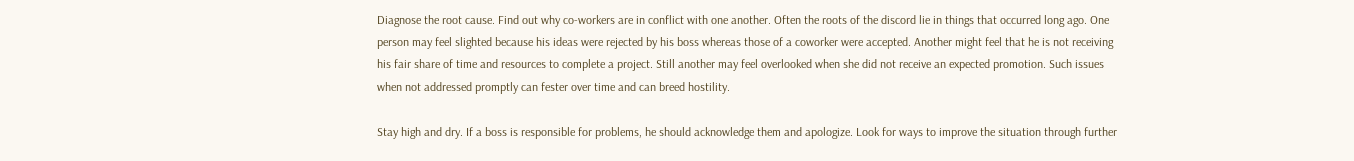Diagnose the root cause. Find out why co-workers are in conflict with one another. Often the roots of the discord lie in things that occurred long ago. One person may feel slighted because his ideas were rejected by his boss whereas those of a coworker were accepted. Another might feel that he is not receiving his fair share of time and resources to complete a project. Still another may feel overlooked when she did not receive an expected promotion. Such issues when not addressed promptly can fester over time and can breed hostility.

Stay high and dry. If a boss is responsible for problems, he should acknowledge them and apologize. Look for ways to improve the situation through further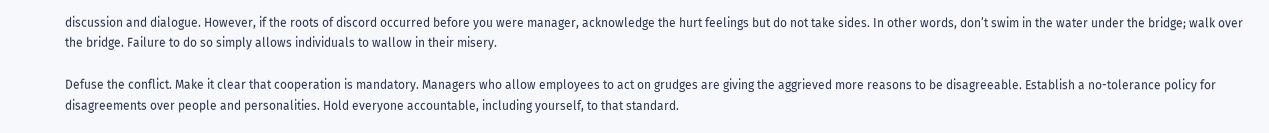discussion and dialogue. However, if the roots of discord occurred before you were manager, acknowledge the hurt feelings but do not take sides. In other words, don’t swim in the water under the bridge; walk over the bridge. Failure to do so simply allows individuals to wallow in their misery.

Defuse the conflict. Make it clear that cooperation is mandatory. Managers who allow employees to act on grudges are giving the aggrieved more reasons to be disagreeable. Establish a no-tolerance policy for disagreements over people and personalities. Hold everyone accountable, including yourself, to that standard.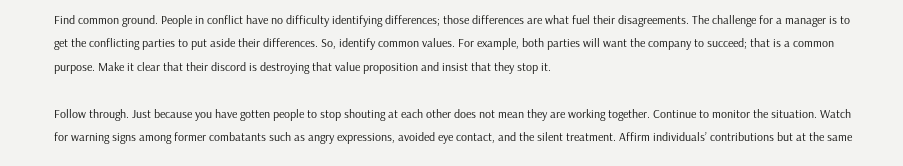Find common ground. People in conflict have no difficulty identifying differences; those differences are what fuel their disagreements. The challenge for a manager is to get the conflicting parties to put aside their differences. So, identify common values. For example, both parties will want the company to succeed; that is a common purpose. Make it clear that their discord is destroying that value proposition and insist that they stop it.

Follow through. Just because you have gotten people to stop shouting at each other does not mean they are working together. Continue to monitor the situation. Watch for warning signs among former combatants such as angry expressions, avoided eye contact, and the silent treatment. Affirm individuals’ contributions but at the same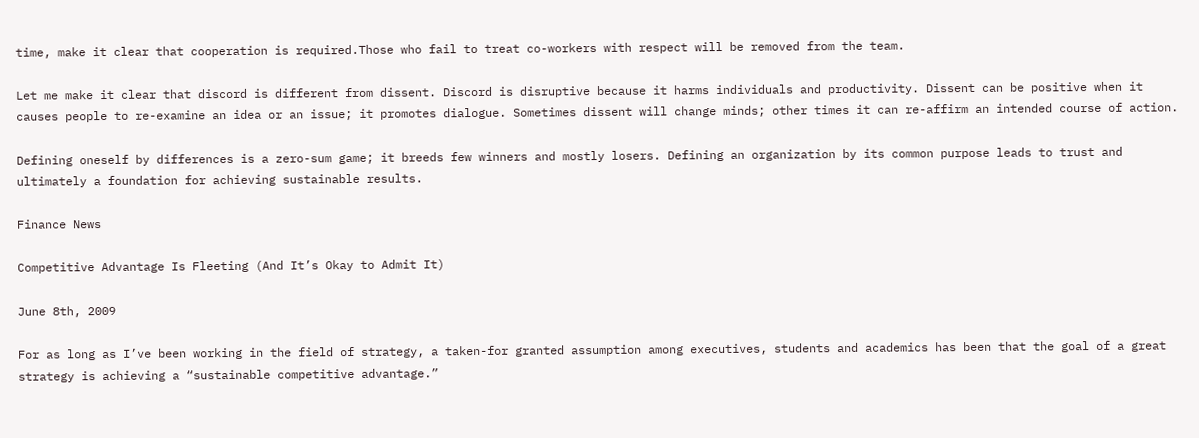time, make it clear that cooperation is required.Those who fail to treat co-workers with respect will be removed from the team.

Let me make it clear that discord is different from dissent. Discord is disruptive because it harms individuals and productivity. Dissent can be positive when it causes people to re-examine an idea or an issue; it promotes dialogue. Sometimes dissent will change minds; other times it can re-affirm an intended course of action.

Defining oneself by differences is a zero-sum game; it breeds few winners and mostly losers. Defining an organization by its common purpose leads to trust and ultimately a foundation for achieving sustainable results.

Finance News

Competitive Advantage Is Fleeting (And It’s Okay to Admit It)

June 8th, 2009

For as long as I’ve been working in the field of strategy, a taken-for granted assumption among executives, students and academics has been that the goal of a great strategy is achieving a “sustainable competitive advantage.”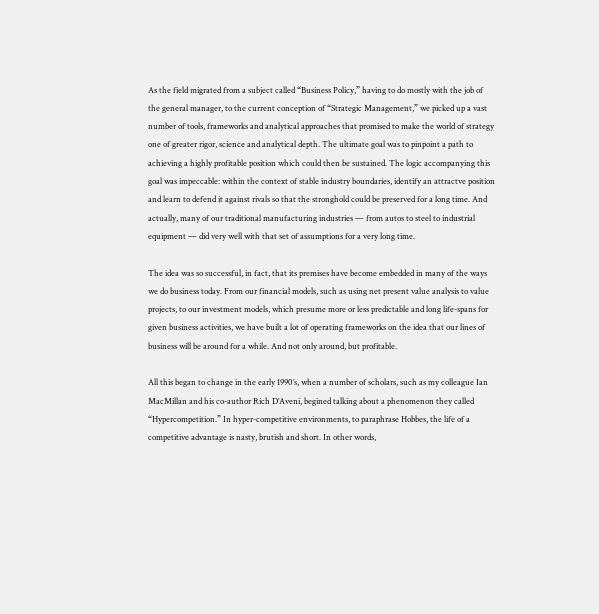As the field migrated from a subject called “Business Policy,” having to do mostly with the job of the general manager, to the current conception of “Strategic Management,” we picked up a vast number of tools, frameworks and analytical approaches that promised to make the world of strategy one of greater rigor, science and analytical depth. The ultimate goal was to pinpoint a path to achieving a highly profitable position which could then be sustained. The logic accompanying this goal was impeccable: within the context of stable industry boundaries, identify an attractve position and learn to defend it against rivals so that the stronghold could be preserved for a long time. And actually, many of our traditional manufacturing industries — from autos to steel to industrial equipment — did very well with that set of assumptions for a very long time.

The idea was so successful, in fact, that its premises have become embedded in many of the ways we do business today. From our financial models, such as using net present value analysis to value projects, to our investment models, which presume more or less predictable and long life-spans for given business activities, we have built a lot of operating frameworks on the idea that our lines of business will be around for a while. And not only around, but profitable.

All this began to change in the early 1990’s, when a number of scholars, such as my colleague Ian MacMillan and his co-author Rich D’Aveni, begined talking about a phenomenon they called “Hypercompetition.” In hyper-competitive environments, to paraphrase Hobbes, the life of a competitive advantage is nasty, brutish and short. In other words,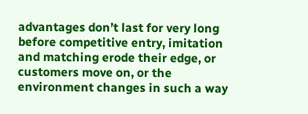advantages don’t last for very long before competitive entry, imitation and matching erode their edge, or customers move on, or the environment changes in such a way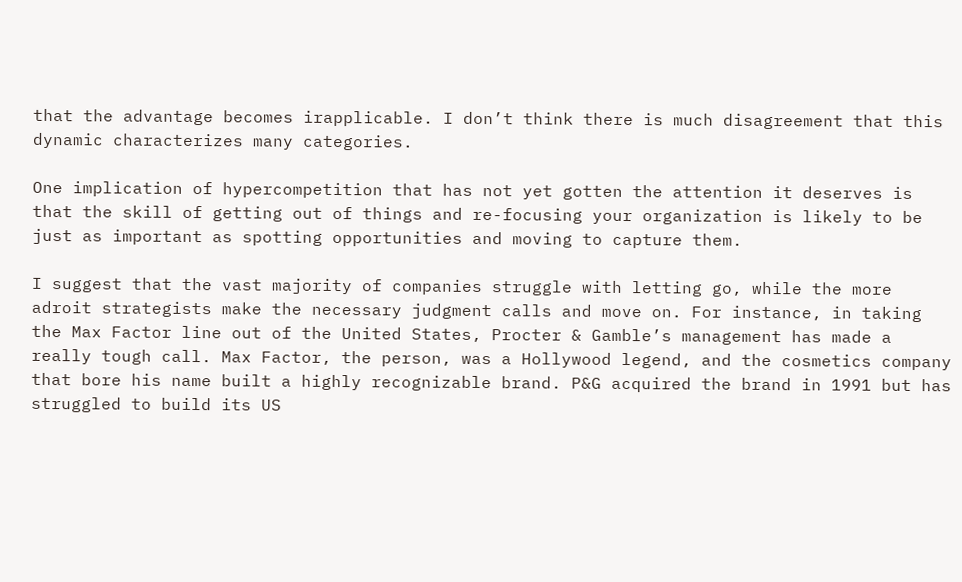that the advantage becomes irapplicable. I don’t think there is much disagreement that this dynamic characterizes many categories.

One implication of hypercompetition that has not yet gotten the attention it deserves is that the skill of getting out of things and re-focusing your organization is likely to be just as important as spotting opportunities and moving to capture them.

I suggest that the vast majority of companies struggle with letting go, while the more adroit strategists make the necessary judgment calls and move on. For instance, in taking the Max Factor line out of the United States, Procter & Gamble’s management has made a really tough call. Max Factor, the person, was a Hollywood legend, and the cosmetics company that bore his name built a highly recognizable brand. P&G acquired the brand in 1991 but has struggled to build its US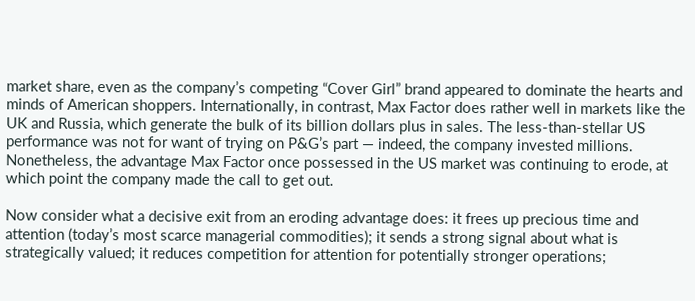market share, even as the company’s competing “Cover Girl” brand appeared to dominate the hearts and minds of American shoppers. Internationally, in contrast, Max Factor does rather well in markets like the UK and Russia, which generate the bulk of its billion dollars plus in sales. The less-than-stellar US performance was not for want of trying on P&G’s part — indeed, the company invested millions. Nonetheless, the advantage Max Factor once possessed in the US market was continuing to erode, at which point the company made the call to get out.

Now consider what a decisive exit from an eroding advantage does: it frees up precious time and attention (today’s most scarce managerial commodities); it sends a strong signal about what is strategically valued; it reduces competition for attention for potentially stronger operations;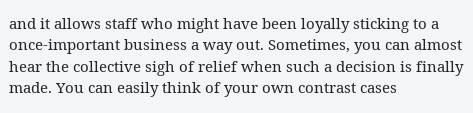and it allows staff who might have been loyally sticking to a once-important business a way out. Sometimes, you can almost hear the collective sigh of relief when such a decision is finally made. You can easily think of your own contrast cases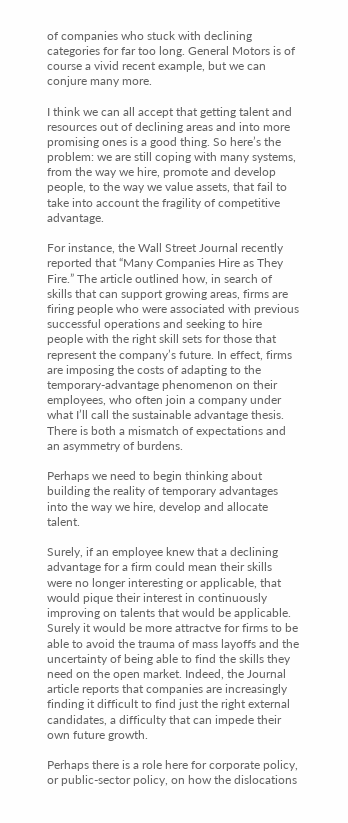of companies who stuck with declining categories for far too long. General Motors is of course a vivid recent example, but we can conjure many more.

I think we can all accept that getting talent and resources out of declining areas and into more promising ones is a good thing. So here’s the problem: we are still coping with many systems, from the way we hire, promote and develop people, to the way we value assets, that fail to take into account the fragility of competitive advantage.

For instance, the Wall Street Journal recently reported that “Many Companies Hire as They Fire.” The article outlined how, in search of skills that can support growing areas, firms are firing people who were associated with previous successful operations and seeking to hire people with the right skill sets for those that represent the company’s future. In effect, firms are imposing the costs of adapting to the temporary-advantage phenomenon on their employees, who often join a company under what I’ll call the sustainable advantage thesis. There is both a mismatch of expectations and an asymmetry of burdens.

Perhaps we need to begin thinking about building the reality of temporary advantages into the way we hire, develop and allocate talent.

Surely, if an employee knew that a declining advantage for a firm could mean their skills were no longer interesting or applicable, that would pique their interest in continuously improving on talents that would be applicable. Surely it would be more attractve for firms to be able to avoid the trauma of mass layoffs and the uncertainty of being able to find the skills they need on the open market. Indeed, the Journal article reports that companies are increasingly finding it difficult to find just the right external candidates, a difficulty that can impede their own future growth.

Perhaps there is a role here for corporate policy, or public-sector policy, on how the dislocations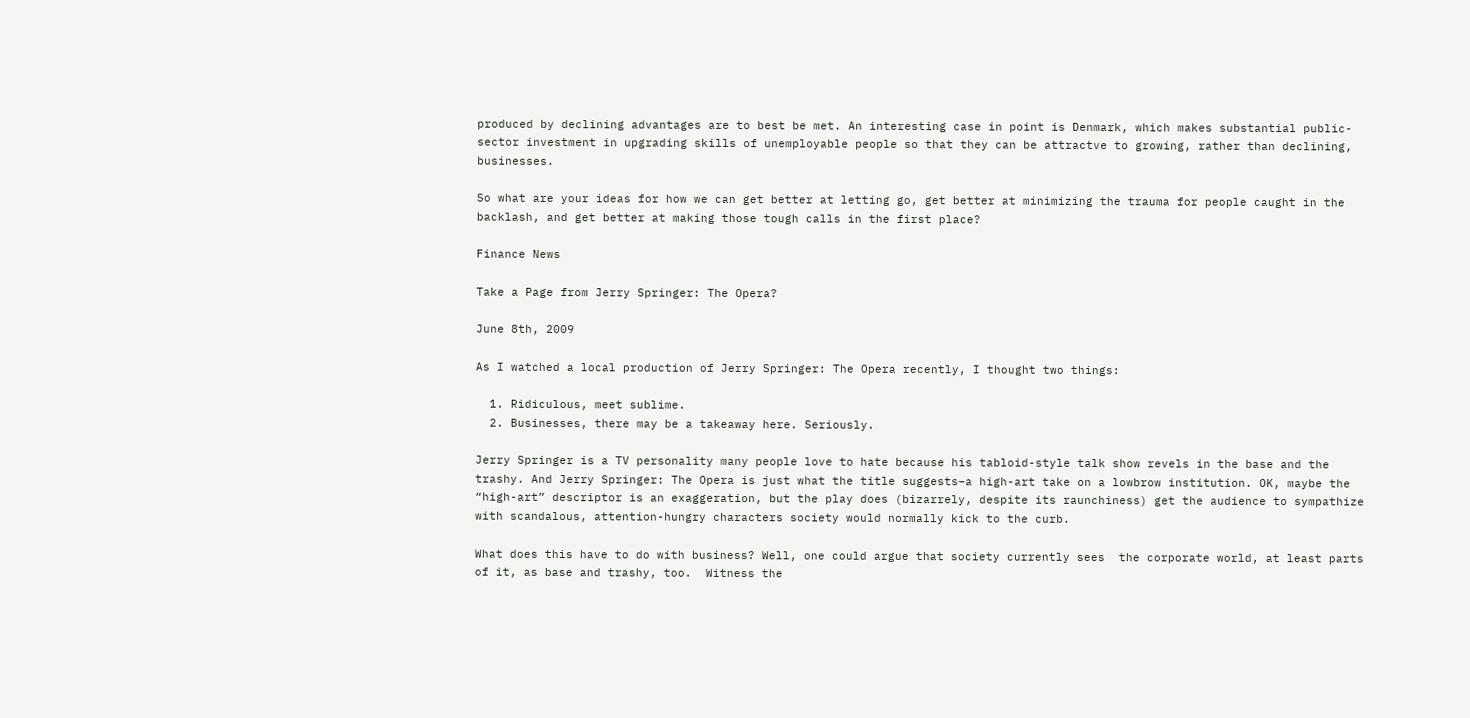produced by declining advantages are to best be met. An interesting case in point is Denmark, which makes substantial public-sector investment in upgrading skills of unemployable people so that they can be attractve to growing, rather than declining, businesses.

So what are your ideas for how we can get better at letting go, get better at minimizing the trauma for people caught in the backlash, and get better at making those tough calls in the first place?

Finance News

Take a Page from Jerry Springer: The Opera?

June 8th, 2009

As I watched a local production of Jerry Springer: The Opera recently, I thought two things:

  1. Ridiculous, meet sublime.
  2. Businesses, there may be a takeaway here. Seriously.

Jerry Springer is a TV personality many people love to hate because his tabloid-style talk show revels in the base and the trashy. And Jerry Springer: The Opera is just what the title suggests–a high-art take on a lowbrow institution. OK, maybe the “high-art” descriptor is an exaggeration, but the play does (bizarrely, despite its raunchiness) get the audience to sympathize with scandalous, attention-hungry characters society would normally kick to the curb.

What does this have to do with business? Well, one could argue that society currently sees  the corporate world, at least parts of it, as base and trashy, too.  Witness the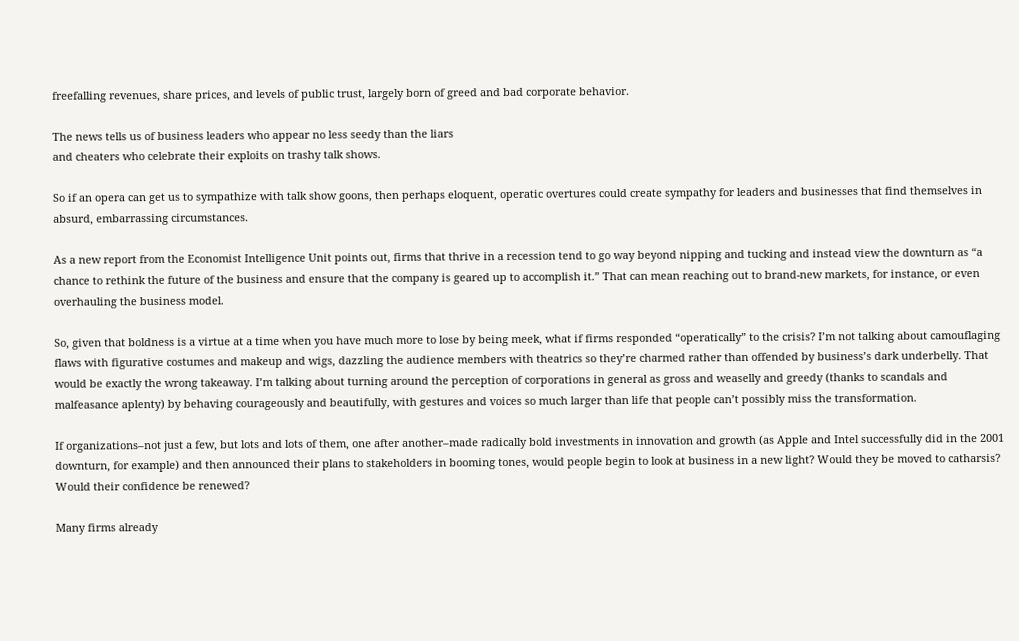freefalling revenues, share prices, and levels of public trust, largely born of greed and bad corporate behavior.

The news tells us of business leaders who appear no less seedy than the liars
and cheaters who celebrate their exploits on trashy talk shows.

So if an opera can get us to sympathize with talk show goons, then perhaps eloquent, operatic overtures could create sympathy for leaders and businesses that find themselves in absurd, embarrassing circumstances.

As a new report from the Economist Intelligence Unit points out, firms that thrive in a recession tend to go way beyond nipping and tucking and instead view the downturn as “a chance to rethink the future of the business and ensure that the company is geared up to accomplish it.” That can mean reaching out to brand-new markets, for instance, or even overhauling the business model.

So, given that boldness is a virtue at a time when you have much more to lose by being meek, what if firms responded “operatically” to the crisis? I’m not talking about camouflaging flaws with figurative costumes and makeup and wigs, dazzling the audience members with theatrics so they’re charmed rather than offended by business’s dark underbelly. That would be exactly the wrong takeaway. I’m talking about turning around the perception of corporations in general as gross and weaselly and greedy (thanks to scandals and malfeasance aplenty) by behaving courageously and beautifully, with gestures and voices so much larger than life that people can’t possibly miss the transformation.

If organizations–not just a few, but lots and lots of them, one after another–made radically bold investments in innovation and growth (as Apple and Intel successfully did in the 2001 downturn, for example) and then announced their plans to stakeholders in booming tones, would people begin to look at business in a new light? Would they be moved to catharsis? Would their confidence be renewed?

Many firms already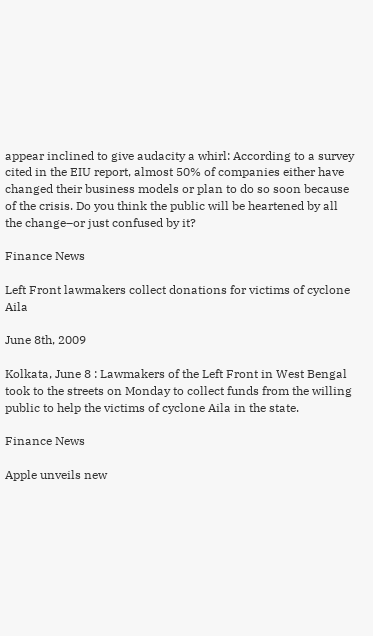appear inclined to give audacity a whirl: According to a survey cited in the EIU report, almost 50% of companies either have changed their business models or plan to do so soon because of the crisis. Do you think the public will be heartened by all the change–or just confused by it?

Finance News

Left Front lawmakers collect donations for victims of cyclone Aila

June 8th, 2009

Kolkata, June 8 : Lawmakers of the Left Front in West Bengal took to the streets on Monday to collect funds from the willing public to help the victims of cyclone Aila in the state.

Finance News

Apple unveils new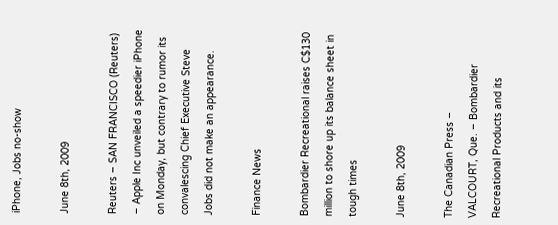iPhone, Jobs no-show

June 8th, 2009

Reuters – SAN FRANCISCO (Reuters) – Apple Inc unveiled a speedier iPhone on Monday, but contrary to rumor its convalescing Chief Executive Steve Jobs did not make an appearance.

Finance News

Bombardier Recreational raises C$130 million to shore up its balance sheet in tough times

June 8th, 2009

The Canadian Press –
VALCOURT, Que. – Bombardier Recreational Products and its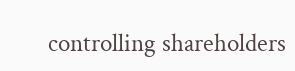controlling shareholders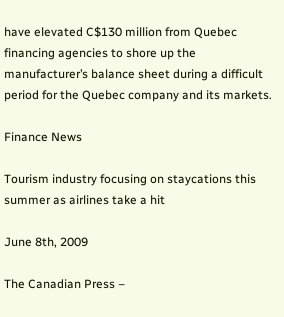have elevated C$130 million from Quebec financing agencies to shore up the manufacturer’s balance sheet during a difficult period for the Quebec company and its markets.

Finance News

Tourism industry focusing on staycations this summer as airlines take a hit

June 8th, 2009

The Canadian Press –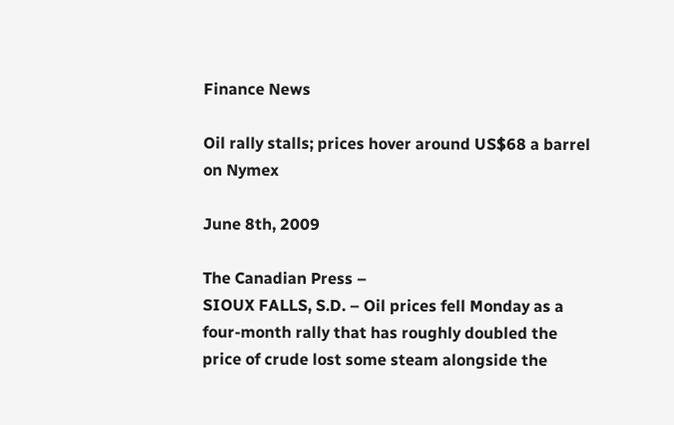Finance News

Oil rally stalls; prices hover around US$68 a barrel on Nymex

June 8th, 2009

The Canadian Press –
SIOUX FALLS, S.D. – Oil prices fell Monday as a four-month rally that has roughly doubled the price of crude lost some steam alongside the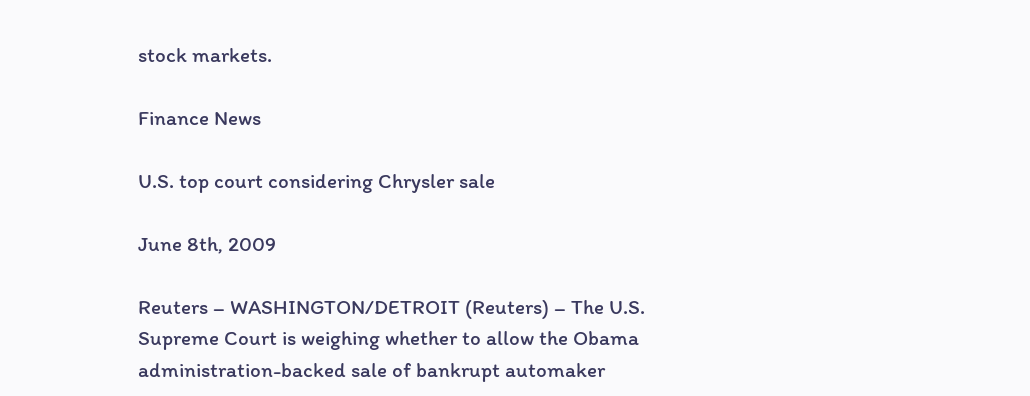stock markets.

Finance News

U.S. top court considering Chrysler sale

June 8th, 2009

Reuters – WASHINGTON/DETROIT (Reuters) – The U.S. Supreme Court is weighing whether to allow the Obama administration-backed sale of bankrupt automaker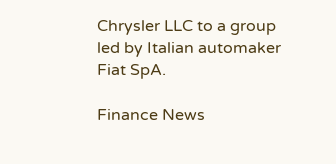Chrysler LLC to a group led by Italian automaker Fiat SpA.

Finance News